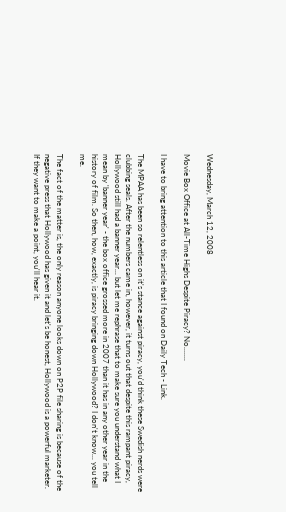Wednesday, March 12, 2008

Movie Box Office at All-Time Highs Despite Piracy? No.......

I have to bring attention to this article that I found on Daily Tech - Link.

The MPAA has been so relentless on it's stance against piracy, you'd think these Swedish nerds were clubbing seals. After the numbers came in, however, it turns out that despite this rampant piracy, Hollywood still had a banner year... but let me rephrase that to make sure you understand what I mean by 'banner year' - the box office grossed more in 2007 than it has in any other year in the history of film. So then, how, exactly, is piracy bringing down Hollywood? I don't know... you tell me.

The fact of the matter is, the only reason anyone looks down on P2P file sharing is because of the negative press that Hollywood has given it and let's be honest, Hollywood is a powerful marketer. If they want to make a point, you'll hear it.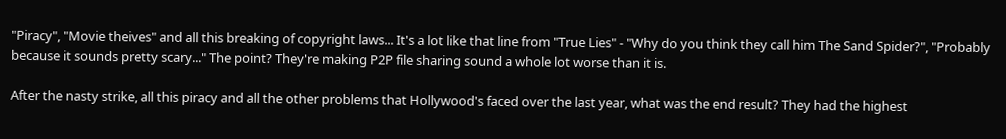"Piracy", "Movie theives" and all this breaking of copyright laws... It's a lot like that line from "True Lies" - "Why do you think they call him The Sand Spider?", "Probably because it sounds pretty scary..." The point? They're making P2P file sharing sound a whole lot worse than it is.

After the nasty strike, all this piracy and all the other problems that Hollywood's faced over the last year, what was the end result? They had the highest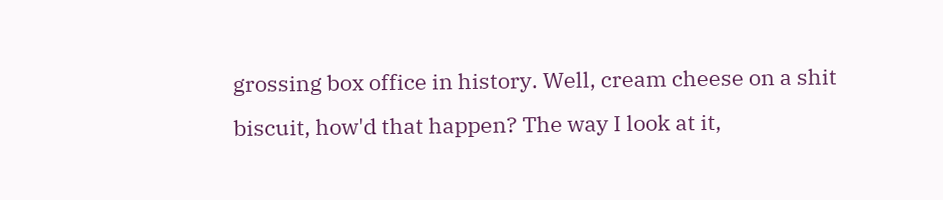grossing box office in history. Well, cream cheese on a shit biscuit, how'd that happen? The way I look at it,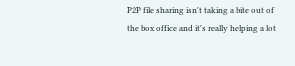P2P file sharing isn't taking a bite out of the box office and it's really helping a lot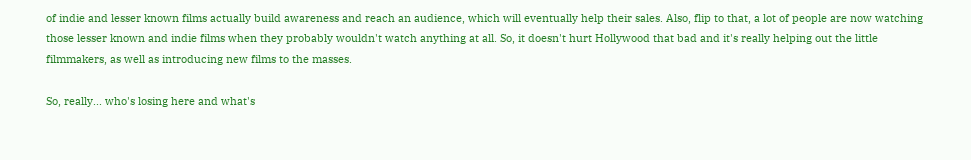of indie and lesser known films actually build awareness and reach an audience, which will eventually help their sales. Also, flip to that, a lot of people are now watching those lesser known and indie films when they probably wouldn't watch anything at all. So, it doesn't hurt Hollywood that bad and it's really helping out the little filmmakers, as well as introducing new films to the masses.

So, really... who's losing here and what's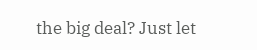the big deal? Just let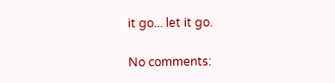it go... let it go.

No comments: